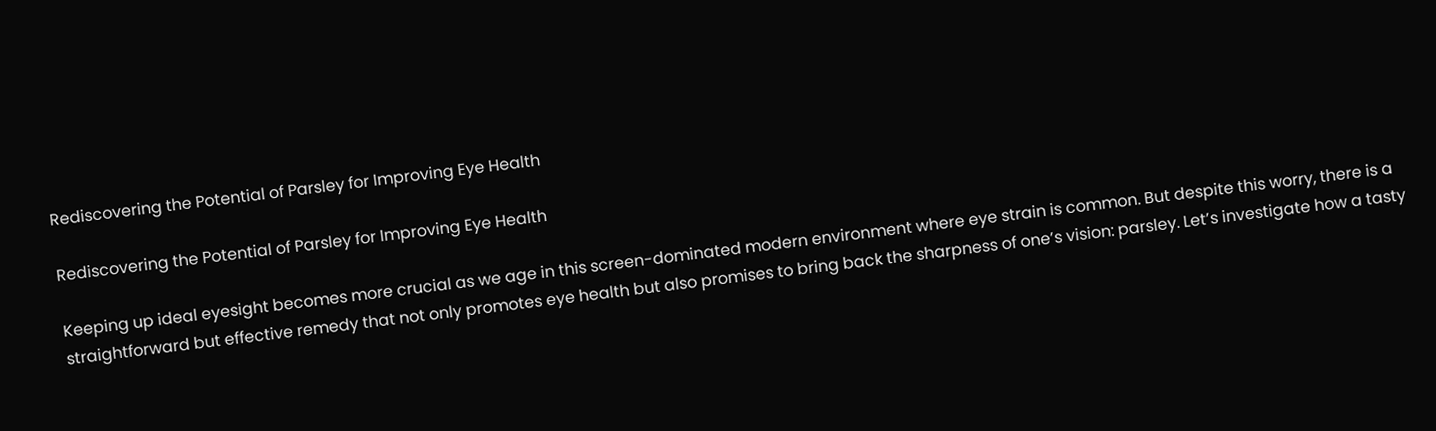Rediscovering the Potential of Parsley for Improving Eye Health

Rediscovering the Potential of Parsley for Improving Eye Health

Keeping up ideal eyesight becomes more crucial as we age in this screen-dominated modern environment where eye strain is common. But despite this worry, there is a straightforward but effective remedy that not only promotes eye health but also promises to bring back the sharpness of one’s vision: parsley. Let’s investigate how a tasty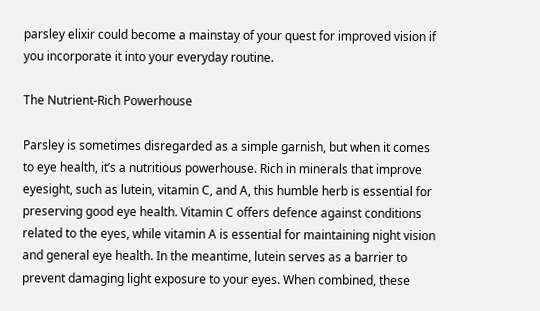parsley elixir could become a mainstay of your quest for improved vision if you incorporate it into your everyday routine.

The Nutrient-Rich Powerhouse

Parsley is sometimes disregarded as a simple garnish, but when it comes to eye health, it’s a nutritious powerhouse. Rich in minerals that improve eyesight, such as lutein, vitamin C, and A, this humble herb is essential for preserving good eye health. Vitamin C offers defence against conditions related to the eyes, while vitamin A is essential for maintaining night vision and general eye health. In the meantime, lutein serves as a barrier to prevent damaging light exposure to your eyes. When combined, these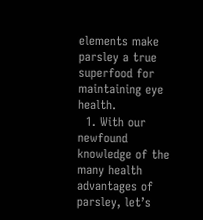elements make parsley a true superfood for maintaining eye health.
  1. With our newfound knowledge of the many health advantages of parsley, let’s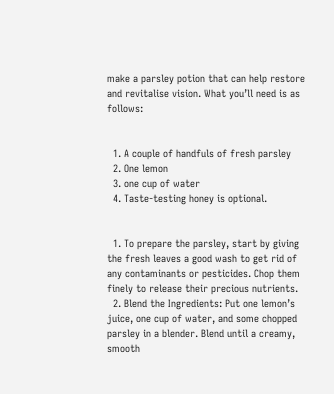make a parsley potion that can help restore and revitalise vision. What you’ll need is as follows:


  1. A couple of handfuls of fresh parsley
  2. One lemon
  3. one cup of water
  4. Taste-testing honey is optional.


  1. To prepare the parsley, start by giving the fresh leaves a good wash to get rid of any contaminants or pesticides. Chop them finely to release their precious nutrients.
  2. Blend the Ingredients: Put one lemon’s juice, one cup of water, and some chopped parsley in a blender. Blend until a creamy, smooth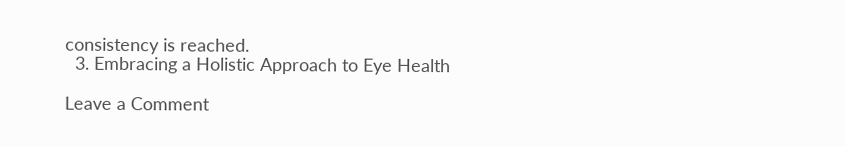consistency is reached.
  3. Embracing a Holistic Approach to Eye Health

Leave a Comment